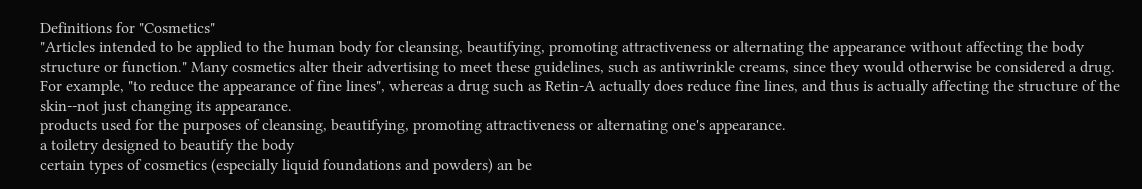Definitions for "Cosmetics"
"Articles intended to be applied to the human body for cleansing, beautifying, promoting attractiveness or alternating the appearance without affecting the body structure or function." Many cosmetics alter their advertising to meet these guidelines, such as antiwrinkle creams, since they would otherwise be considered a drug. For example, "to reduce the appearance of fine lines", whereas a drug such as Retin-A actually does reduce fine lines, and thus is actually affecting the structure of the skin--not just changing its appearance.
products used for the purposes of cleansing, beautifying, promoting attractiveness or alternating one's appearance.
a toiletry designed to beautify the body
certain types of cosmetics (especially liquid foundations and powders) an be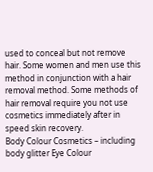used to conceal but not remove hair. Some women and men use this method in conjunction with a hair removal method. Some methods of hair removal require you not use cosmetics immediately after in speed skin recovery.
Body Colour Cosmetics – including body glitter Eye Colour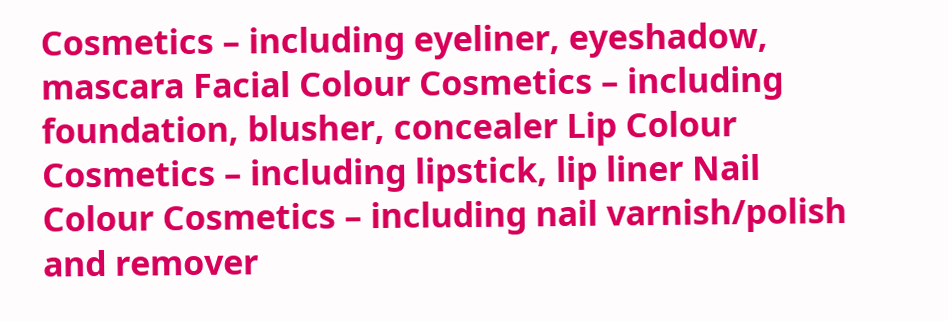Cosmetics – including eyeliner, eyeshadow, mascara Facial Colour Cosmetics – including foundation, blusher, concealer Lip Colour Cosmetics – including lipstick, lip liner Nail Colour Cosmetics – including nail varnish/polish and remover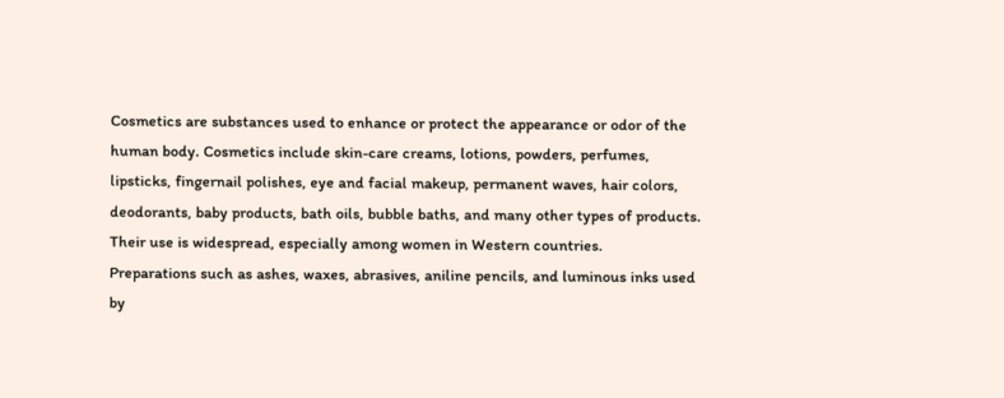Cosmetics are substances used to enhance or protect the appearance or odor of the human body. Cosmetics include skin-care creams, lotions, powders, perfumes, lipsticks, fingernail polishes, eye and facial makeup, permanent waves, hair colors, deodorants, baby products, bath oils, bubble baths, and many other types of products. Their use is widespread, especially among women in Western countries.
Preparations such as ashes, waxes, abrasives, aniline pencils, and luminous inks used by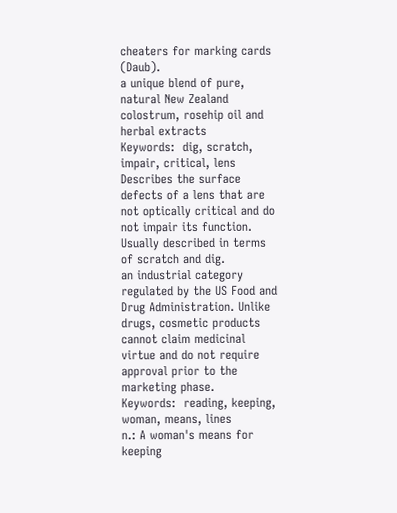cheaters for marking cards (Daub).
a unique blend of pure, natural New Zealand colostrum, rosehip oil and herbal extracts
Keywords:  dig, scratch, impair, critical, lens
Describes the surface defects of a lens that are not optically critical and do not impair its function. Usually described in terms of scratch and dig.
an industrial category regulated by the US Food and Drug Administration. Unlike drugs, cosmetic products cannot claim medicinal virtue and do not require approval prior to the marketing phase.
Keywords:  reading, keeping, woman, means, lines
n.: A woman's means for keeping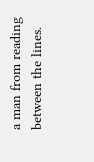a man from reading between the lines.